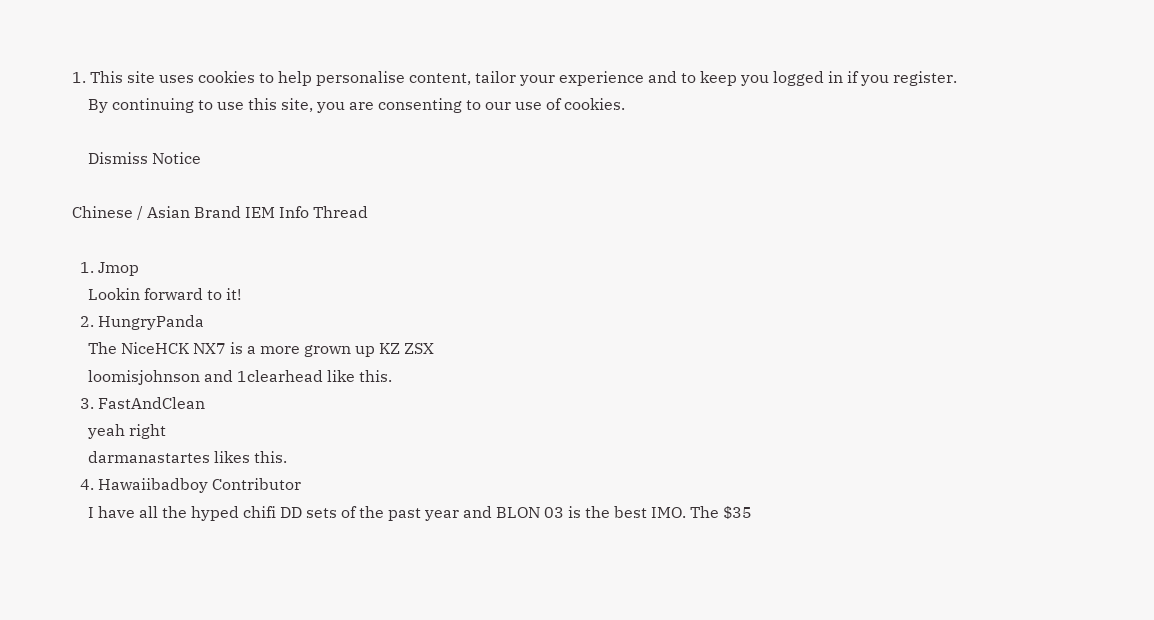1. This site uses cookies to help personalise content, tailor your experience and to keep you logged in if you register.
    By continuing to use this site, you are consenting to our use of cookies.

    Dismiss Notice

Chinese / Asian Brand IEM Info Thread

  1. Jmop
    Lookin forward to it!
  2. HungryPanda
    The NiceHCK NX7 is a more grown up KZ ZSX
    loomisjohnson and 1clearhead like this.
  3. FastAndClean
    yeah right
    darmanastartes likes this.
  4. Hawaiibadboy Contributor
    I have all the hyped chifi DD sets of the past year and BLON 03 is the best IMO. The $35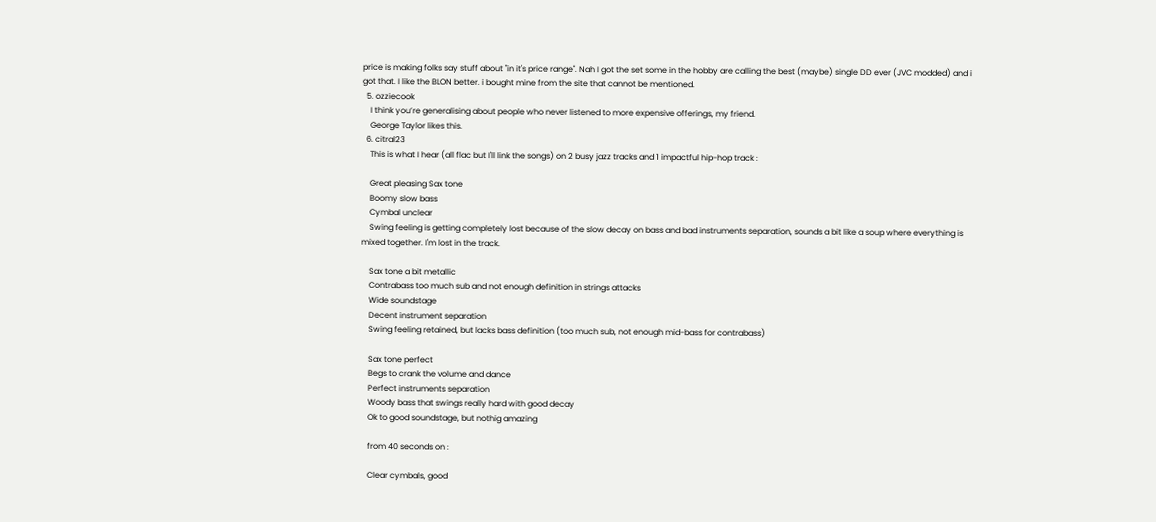price is making folks say stuff about "in it's price range". Nah I got the set some in the hobby are calling the best (maybe) single DD ever (JVC modded) and i got that. I like the BLON better. i bought mine from the site that cannot be mentioned.
  5. ozziecook
    I think you’re generalising about people who never listened to more expensive offerings, my friend.
    George Taylor likes this.
  6. citral23
    This is what I hear (all flac but I'll link the songs) on 2 busy jazz tracks and 1 impactful hip-hop track :

    Great pleasing Sax tone
    Boomy slow bass
    Cymbal unclear
    Swing feeling is getting completely lost because of the slow decay on bass and bad instruments separation, sounds a bit like a soup where everything is mixed together. I'm lost in the track.

    Sax tone a bit metallic
    Contrabass too much sub and not enough definition in strings attacks
    Wide soundstage
    Decent instrument separation
    Swing feeling retained, but lacks bass definition (too much sub, not enough mid-bass for contrabass)

    Sax tone perfect
    Begs to crank the volume and dance
    Perfect instruments separation
    Woody bass that swings really hard with good decay
    Ok to good soundstage, but nothig amazing

    from 40 seconds on :

    Clear cymbals, good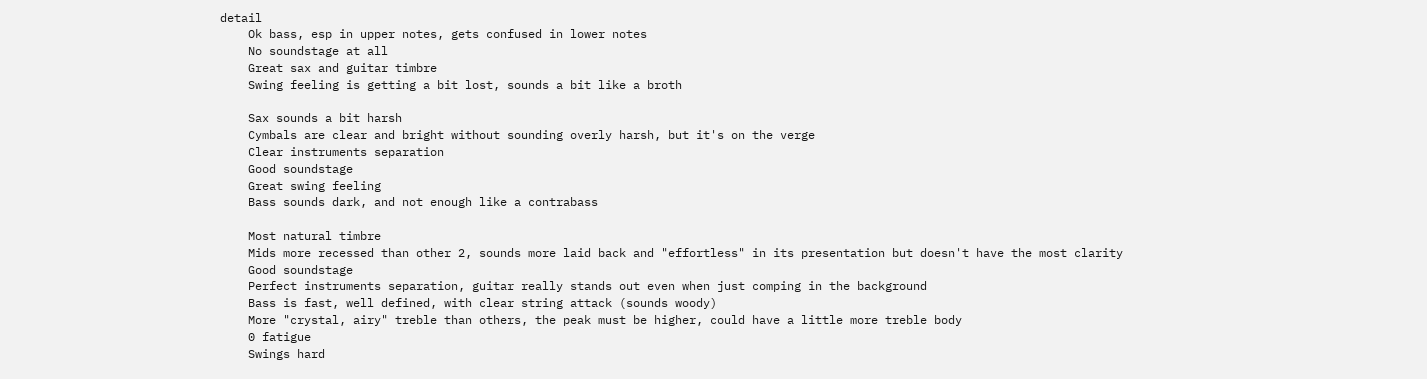detail
    Ok bass, esp in upper notes, gets confused in lower notes
    No soundstage at all
    Great sax and guitar timbre
    Swing feeling is getting a bit lost, sounds a bit like a broth

    Sax sounds a bit harsh
    Cymbals are clear and bright without sounding overly harsh, but it's on the verge
    Clear instruments separation
    Good soundstage
    Great swing feeling
    Bass sounds dark, and not enough like a contrabass

    Most natural timbre
    Mids more recessed than other 2, sounds more laid back and "effortless" in its presentation but doesn't have the most clarity
    Good soundstage
    Perfect instruments separation, guitar really stands out even when just comping in the background
    Bass is fast, well defined, with clear string attack (sounds woody)
    More "crystal, airy" treble than others, the peak must be higher, could have a little more treble body
    0 fatigue
    Swings hard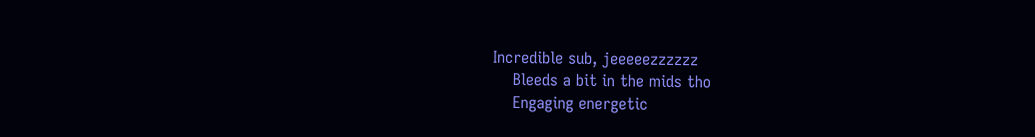Incredible sub, jeeeeezzzzzz
    Bleeds a bit in the mids tho
    Engaging energetic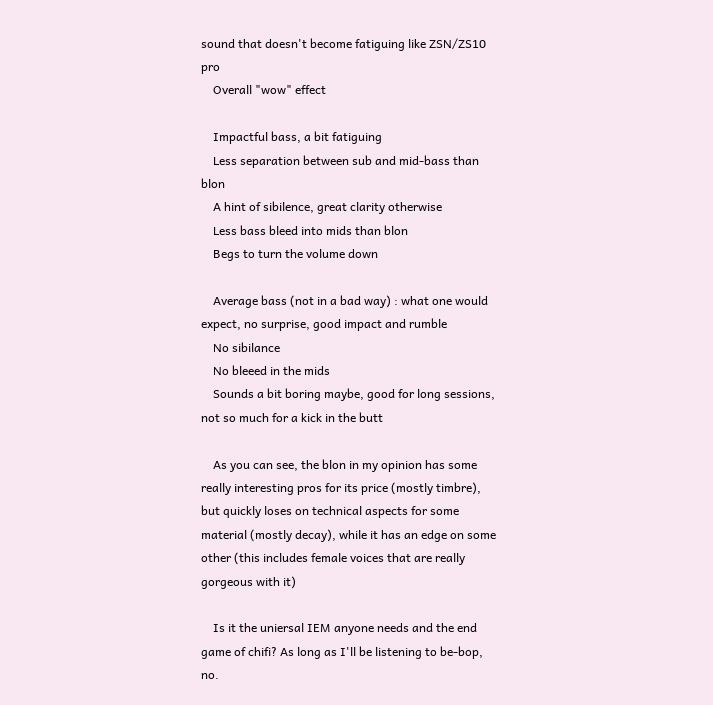sound that doesn't become fatiguing like ZSN/ZS10 pro
    Overall "wow" effect

    Impactful bass, a bit fatiguing
    Less separation between sub and mid-bass than blon
    A hint of sibilence, great clarity otherwise
    Less bass bleed into mids than blon
    Begs to turn the volume down

    Average bass (not in a bad way) : what one would expect, no surprise, good impact and rumble
    No sibilance
    No bleeed in the mids
    Sounds a bit boring maybe, good for long sessions, not so much for a kick in the butt

    As you can see, the blon in my opinion has some really interesting pros for its price (mostly timbre), but quickly loses on technical aspects for some material (mostly decay), while it has an edge on some other (this includes female voices that are really gorgeous with it)

    Is it the uniersal IEM anyone needs and the end game of chifi? As long as I'll be listening to be-bop, no.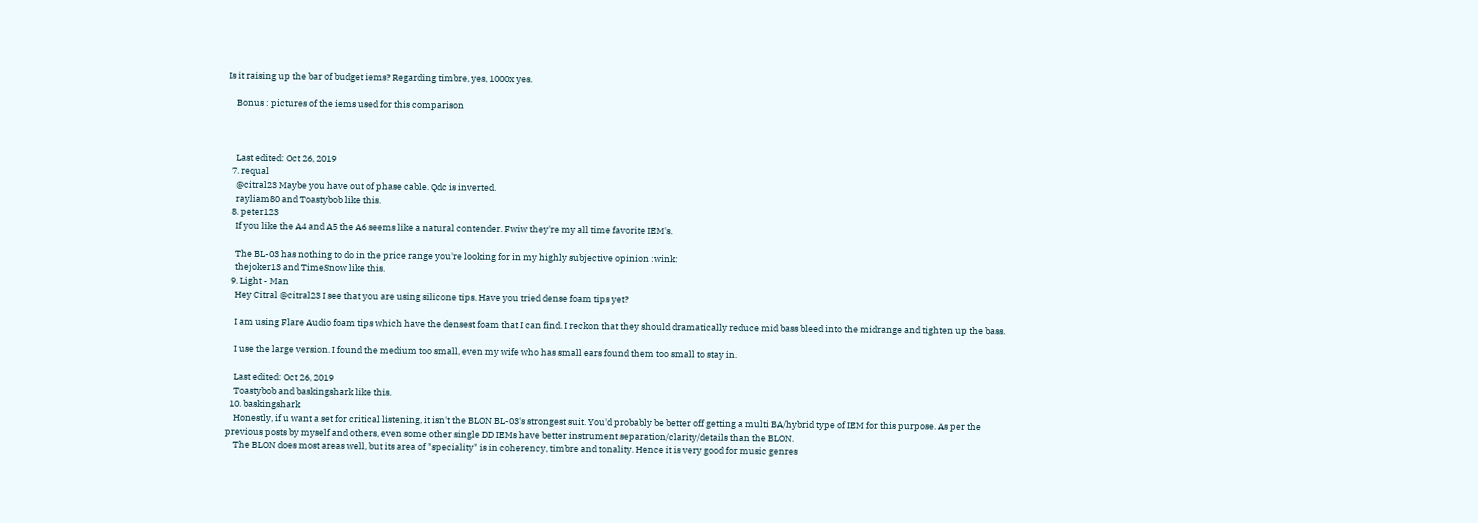Is it raising up the bar of budget iems? Regarding timbre, yes, 1000x yes.

    Bonus : pictures of the iems used for this comparison



    Last edited: Oct 26, 2019
  7. requal
    @citral23 Maybe you have out of phase cable. Qdc is inverted.
    rayliam80 and Toastybob like this.
  8. peter123
    If you like the A4 and A5 the A6 seems like a natural contender. Fwiw they're my all time favorite IEM's.

    The BL-03 has nothing to do in the price range you're looking for in my highly subjective opinion :wink:
    thejoker13 and TimeSnow like this.
  9. Light - Man
    Hey Citral @citral23 I see that you are using silicone tips. Have you tried dense foam tips yet?

    I am using Flare Audio foam tips which have the densest foam that I can find. I reckon that they should dramatically reduce mid bass bleed into the midrange and tighten up the bass.

    I use the large version. I found the medium too small, even my wife who has small ears found them too small to stay in.

    Last edited: Oct 26, 2019
    Toastybob and baskingshark like this.
  10. baskingshark
    Honestly, if u want a set for critical listening, it isn't the BLON BL-03's strongest suit. You'd probably be better off getting a multi BA/hybrid type of IEM for this purpose. As per the previous posts by myself and others, even some other single DD IEMs have better instrument separation/clarity/details than the BLON.
    The BLON does most areas well, but its area of "speciality" is in coherency, timbre and tonality. Hence it is very good for music genres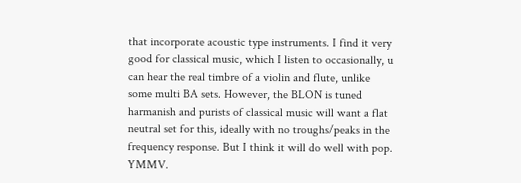that incorporate acoustic type instruments. I find it very good for classical music, which I listen to occasionally, u can hear the real timbre of a violin and flute, unlike some multi BA sets. However, the BLON is tuned harmanish and purists of classical music will want a flat neutral set for this, ideally with no troughs/peaks in the frequency response. But I think it will do well with pop. YMMV.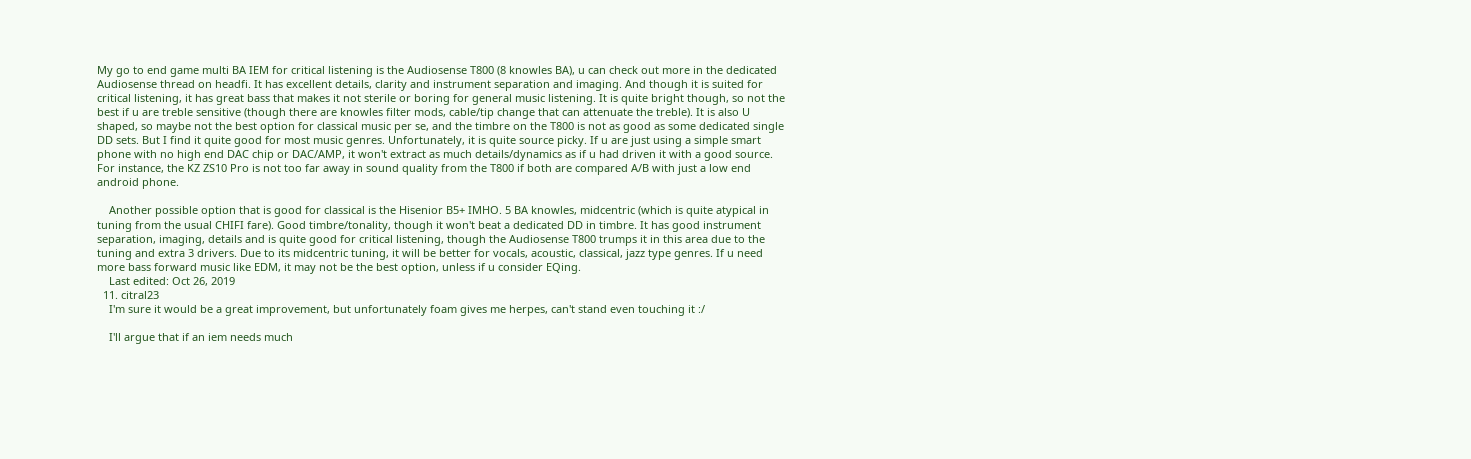My go to end game multi BA IEM for critical listening is the Audiosense T800 (8 knowles BA), u can check out more in the dedicated Audiosense thread on headfi. It has excellent details, clarity and instrument separation and imaging. And though it is suited for critical listening, it has great bass that makes it not sterile or boring for general music listening. It is quite bright though, so not the best if u are treble sensitive (though there are knowles filter mods, cable/tip change that can attenuate the treble). It is also U shaped, so maybe not the best option for classical music per se, and the timbre on the T800 is not as good as some dedicated single DD sets. But I find it quite good for most music genres. Unfortunately, it is quite source picky. If u are just using a simple smart phone with no high end DAC chip or DAC/AMP, it won't extract as much details/dynamics as if u had driven it with a good source. For instance, the KZ ZS10 Pro is not too far away in sound quality from the T800 if both are compared A/B with just a low end android phone.

    Another possible option that is good for classical is the Hisenior B5+ IMHO. 5 BA knowles, midcentric (which is quite atypical in tuning from the usual CHIFI fare). Good timbre/tonality, though it won't beat a dedicated DD in timbre. It has good instrument separation, imaging, details and is quite good for critical listening, though the Audiosense T800 trumps it in this area due to the tuning and extra 3 drivers. Due to its midcentric tuning, it will be better for vocals, acoustic, classical, jazz type genres. If u need more bass forward music like EDM, it may not be the best option, unless if u consider EQing.
    Last edited: Oct 26, 2019
  11. citral23
    I'm sure it would be a great improvement, but unfortunately foam gives me herpes, can't stand even touching it :/

    I'll argue that if an iem needs much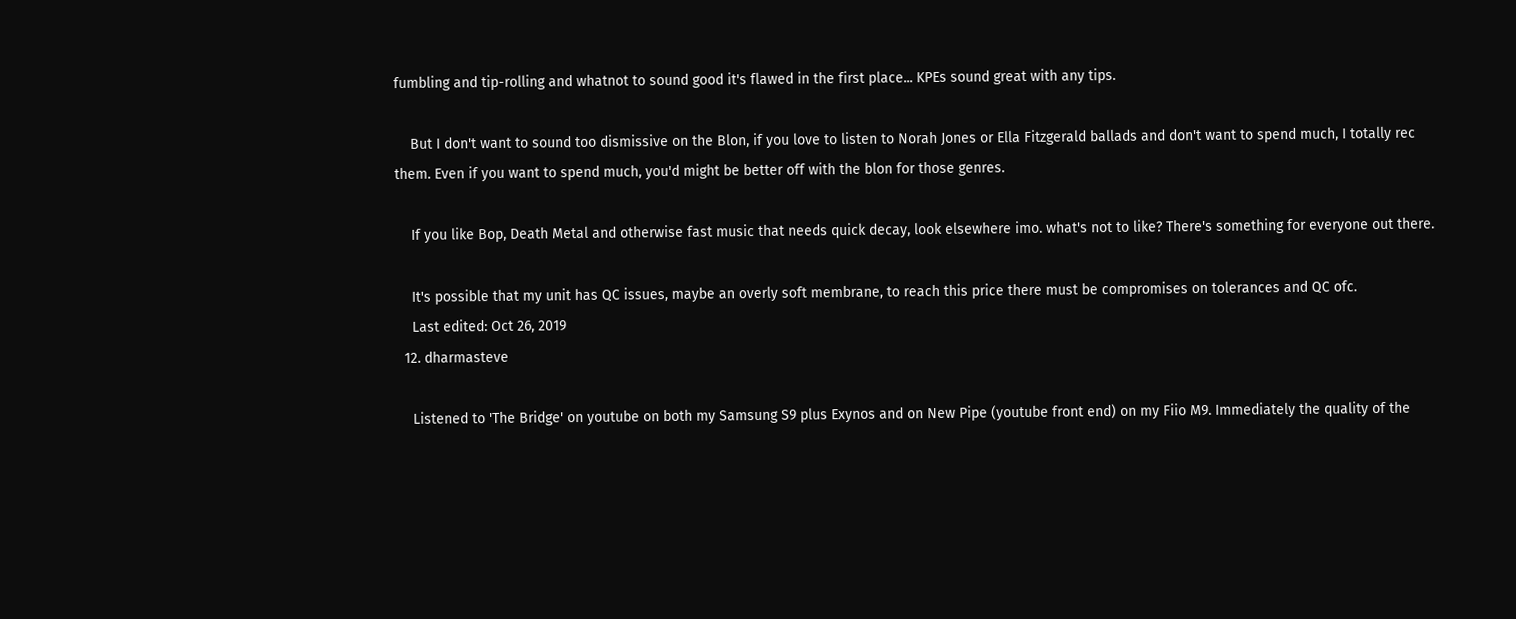fumbling and tip-rolling and whatnot to sound good it's flawed in the first place... KPEs sound great with any tips.

    But I don't want to sound too dismissive on the Blon, if you love to listen to Norah Jones or Ella Fitzgerald ballads and don't want to spend much, I totally rec them. Even if you want to spend much, you'd might be better off with the blon for those genres.

    If you like Bop, Death Metal and otherwise fast music that needs quick decay, look elsewhere imo. what's not to like? There's something for everyone out there.

    It's possible that my unit has QC issues, maybe an overly soft membrane, to reach this price there must be compromises on tolerances and QC ofc.
    Last edited: Oct 26, 2019
  12. dharmasteve

    Listened to 'The Bridge' on youtube on both my Samsung S9 plus Exynos and on New Pipe (youtube front end) on my Fiio M9. Immediately the quality of the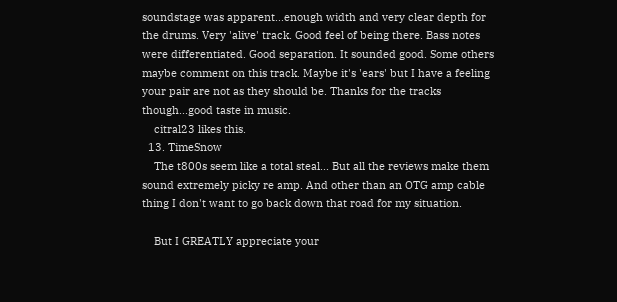soundstage was apparent...enough width and very clear depth for the drums. Very 'alive' track. Good feel of being there. Bass notes were differentiated. Good separation. It sounded good. Some others maybe comment on this track. Maybe it's 'ears' but I have a feeling your pair are not as they should be. Thanks for the tracks though...good taste in music.
    citral23 likes this.
  13. TimeSnow
    The t800s seem like a total steal... But all the reviews make them sound extremely picky re amp. And other than an OTG amp cable thing I don't want to go back down that road for my situation.

    But I GREATLY appreciate your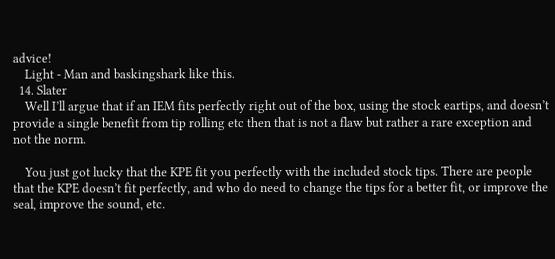advice!
    Light - Man and baskingshark like this.
  14. Slater
    Well I’ll argue that if an IEM fits perfectly right out of the box, using the stock eartips, and doesn’t provide a single benefit from tip rolling etc then that is not a flaw but rather a rare exception and not the norm.

    You just got lucky that the KPE fit you perfectly with the included stock tips. There are people that the KPE doesn’t fit perfectly, and who do need to change the tips for a better fit, or improve the seal, improve the sound, etc.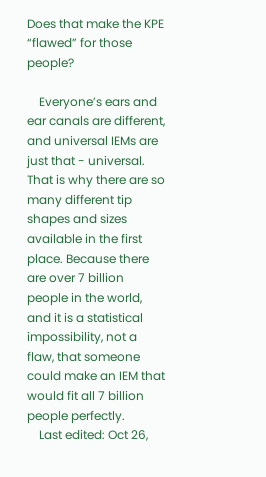Does that make the KPE “flawed” for those people?

    Everyone’s ears and ear canals are different, and universal IEMs are just that - universal. That is why there are so many different tip shapes and sizes available in the first place. Because there are over 7 billion people in the world, and it is a statistical impossibility, not a flaw, that someone could make an IEM that would fit all 7 billion people perfectly.
    Last edited: Oct 26,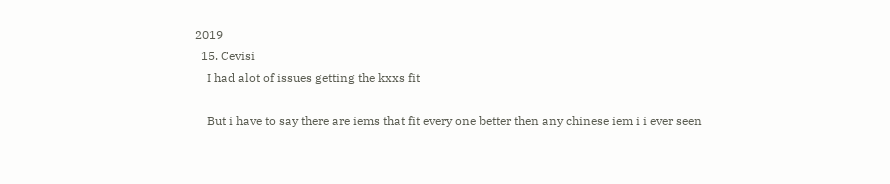2019
  15. Cevisi
    I had alot of issues getting the kxxs fit

    But i have to say there are iems that fit every one better then any chinese iem i i ever seen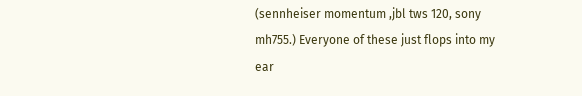(sennheiser momentum ,jbl tws 120, sony mh755.) Everyone of these just flops into my ear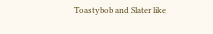Toastybob and Slater like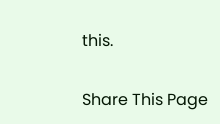this.

Share This Page